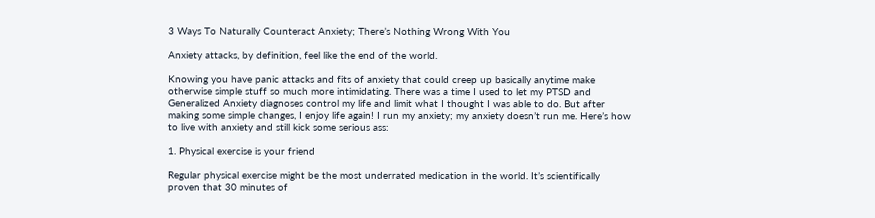3 Ways To Naturally Counteract Anxiety; There’s Nothing Wrong With You

Anxiety attacks, by definition, feel like the end of the world.

Knowing you have panic attacks and fits of anxiety that could creep up basically anytime make otherwise simple stuff so much more intimidating. There was a time I used to let my PTSD and Generalized Anxiety diagnoses control my life and limit what I thought I was able to do. But after making some simple changes, I enjoy life again! I run my anxiety; my anxiety doesn’t run me. Here’s how to live with anxiety and still kick some serious ass:

1. Physical exercise is your friend

Regular physical exercise might be the most underrated medication in the world. It’s scientifically proven that 30 minutes of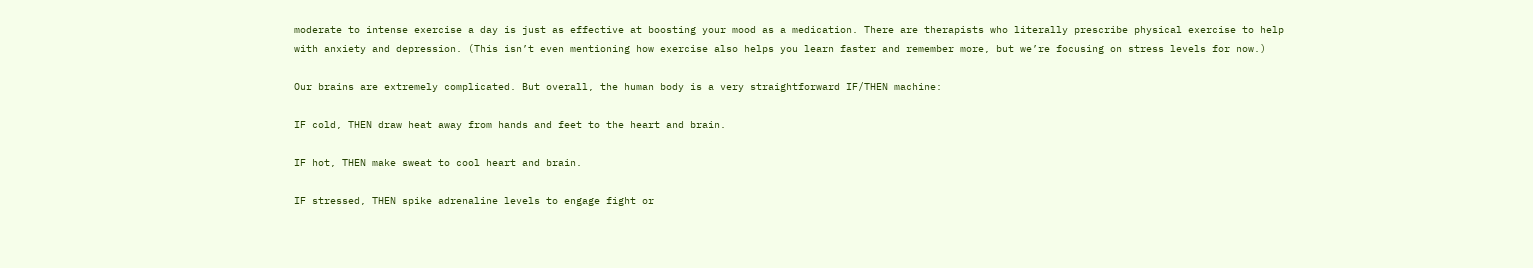moderate to intense exercise a day is just as effective at boosting your mood as a medication. There are therapists who literally prescribe physical exercise to help with anxiety and depression. (This isn’t even mentioning how exercise also helps you learn faster and remember more, but we’re focusing on stress levels for now.)

Our brains are extremely complicated. But overall, the human body is a very straightforward IF/THEN machine:

IF cold, THEN draw heat away from hands and feet to the heart and brain.

IF hot, THEN make sweat to cool heart and brain.

IF stressed, THEN spike adrenaline levels to engage fight or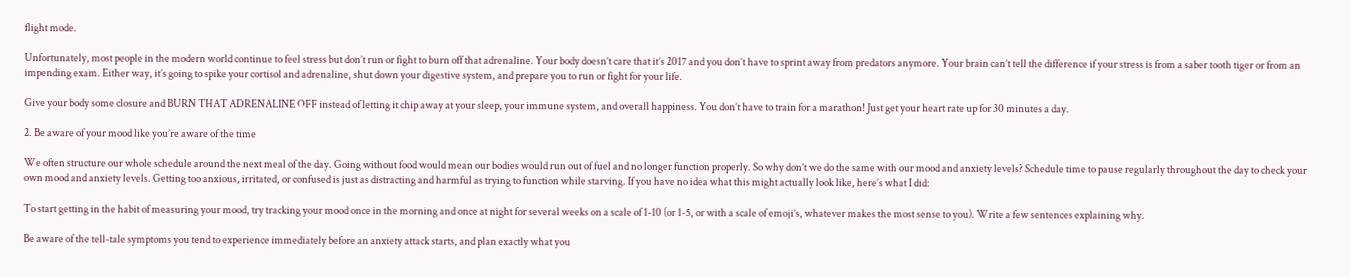flight mode.

Unfortunately, most people in the modern world continue to feel stress but don’t run or fight to burn off that adrenaline. Your body doesn’t care that it’s 2017 and you don’t have to sprint away from predators anymore. Your brain can’t tell the difference if your stress is from a saber tooth tiger or from an impending exam. Either way, it’s going to spike your cortisol and adrenaline, shut down your digestive system, and prepare you to run or fight for your life.

Give your body some closure and BURN THAT ADRENALINE OFF instead of letting it chip away at your sleep, your immune system, and overall happiness. You don’t have to train for a marathon! Just get your heart rate up for 30 minutes a day.

2. Be aware of your mood like you’re aware of the time

We often structure our whole schedule around the next meal of the day. Going without food would mean our bodies would run out of fuel and no longer function properly. So why don’t we do the same with our mood and anxiety levels? Schedule time to pause regularly throughout the day to check your own mood and anxiety levels. Getting too anxious, irritated, or confused is just as distracting and harmful as trying to function while starving. If you have no idea what this might actually look like, here’s what I did:

To start getting in the habit of measuring your mood, try tracking your mood once in the morning and once at night for several weeks on a scale of 1-10 (or 1-5, or with a scale of emoji’s, whatever makes the most sense to you). Write a few sentences explaining why.

Be aware of the tell-tale symptoms you tend to experience immediately before an anxiety attack starts, and plan exactly what you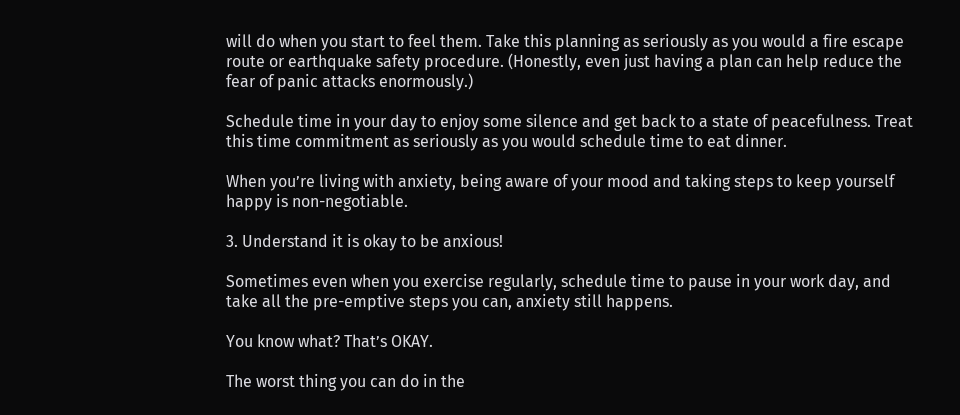will do when you start to feel them. Take this planning as seriously as you would a fire escape route or earthquake safety procedure. (Honestly, even just having a plan can help reduce the fear of panic attacks enormously.)

Schedule time in your day to enjoy some silence and get back to a state of peacefulness. Treat this time commitment as seriously as you would schedule time to eat dinner.

When you’re living with anxiety, being aware of your mood and taking steps to keep yourself happy is non-negotiable.

3. Understand it is okay to be anxious!

Sometimes even when you exercise regularly, schedule time to pause in your work day, and take all the pre-emptive steps you can, anxiety still happens.

You know what? That’s OKAY.

The worst thing you can do in the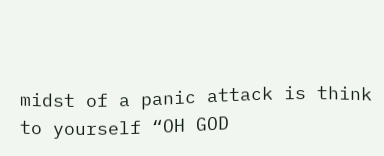midst of a panic attack is think to yourself “OH GOD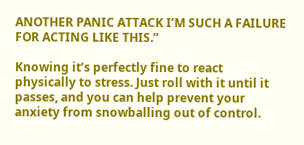ANOTHER PANIC ATTACK I’M SUCH A FAILURE FOR ACTING LIKE THIS.”

Knowing it’s perfectly fine to react physically to stress. Just roll with it until it passes, and you can help prevent your anxiety from snowballing out of control.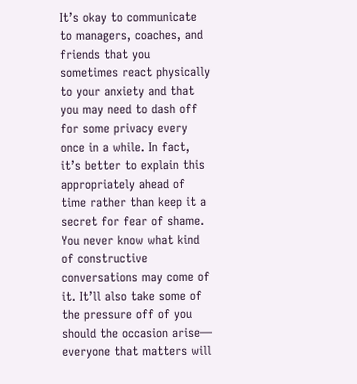It’s okay to communicate to managers, coaches, and friends that you sometimes react physically to your anxiety and that you may need to dash off for some privacy every once in a while. In fact, it’s better to explain this appropriately ahead of time rather than keep it a secret for fear of shame. You never know what kind of constructive conversations may come of it. It’ll also take some of the pressure off of you should the occasion arise— everyone that matters will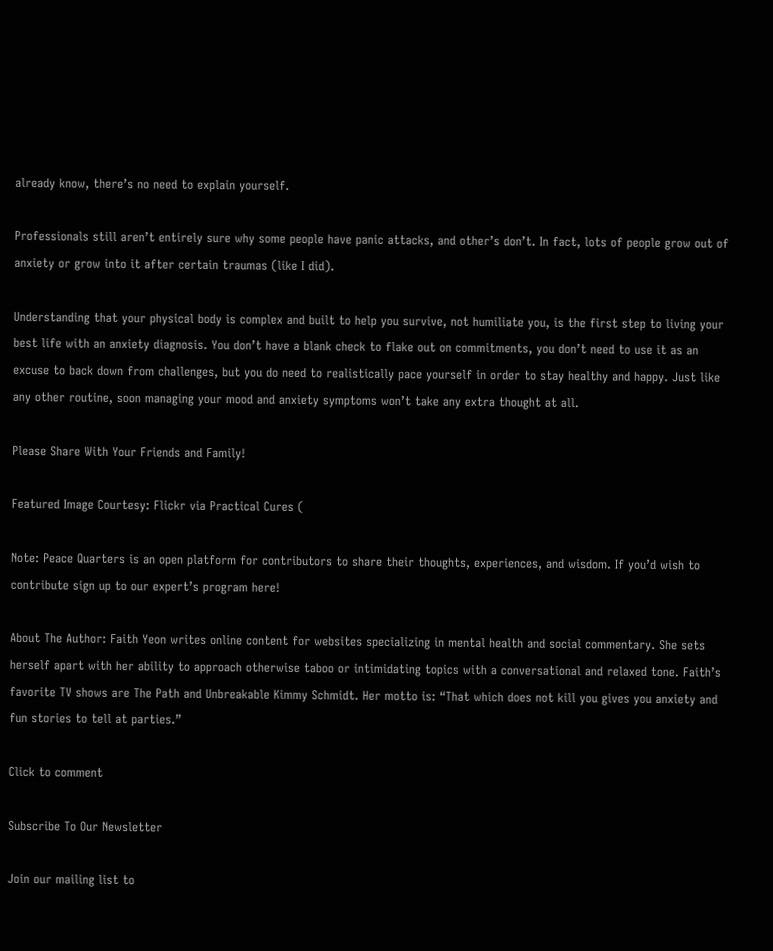already know, there’s no need to explain yourself.

Professionals still aren’t entirely sure why some people have panic attacks, and other’s don’t. In fact, lots of people grow out of anxiety or grow into it after certain traumas (like I did).

Understanding that your physical body is complex and built to help you survive, not humiliate you, is the first step to living your best life with an anxiety diagnosis. You don’t have a blank check to flake out on commitments, you don’t need to use it as an excuse to back down from challenges, but you do need to realistically pace yourself in order to stay healthy and happy. Just like any other routine, soon managing your mood and anxiety symptoms won’t take any extra thought at all.

Please Share With Your Friends and Family!

Featured Image Courtesy: Flickr via Practical Cures (

Note: Peace Quarters is an open platform for contributors to share their thoughts, experiences, and wisdom. If you’d wish to contribute sign up to our expert’s program here!

About The Author: Faith Yeon writes online content for websites specializing in mental health and social commentary. She sets herself apart with her ability to approach otherwise taboo or intimidating topics with a conversational and relaxed tone. Faith’s favorite TV shows are The Path and Unbreakable Kimmy Schmidt. Her motto is: “That which does not kill you gives you anxiety and fun stories to tell at parties.”

Click to comment

Subscribe To Our Newsletter

Join our mailing list to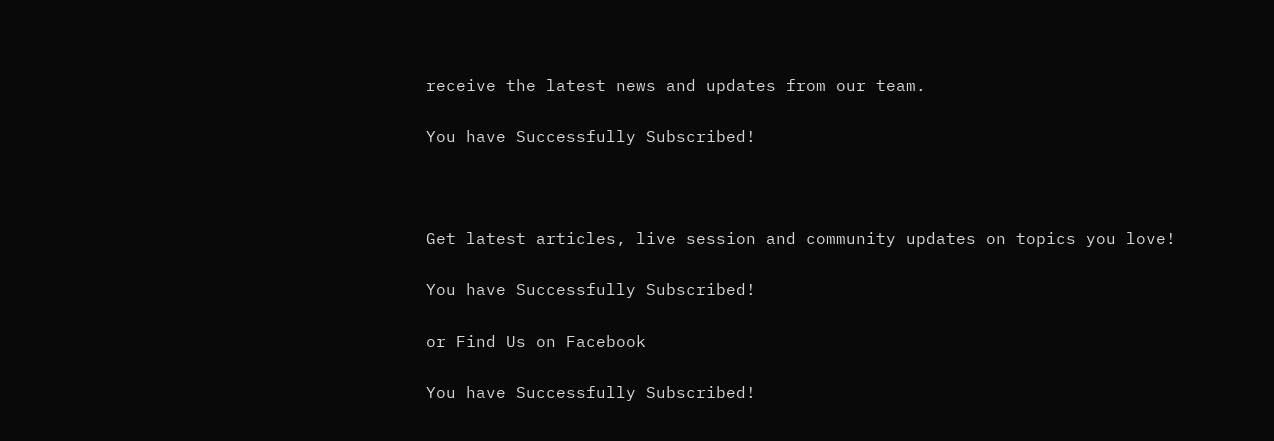receive the latest news and updates from our team.

You have Successfully Subscribed!



Get latest articles, live session and community updates on topics you love!

You have Successfully Subscribed!

or Find Us on Facebook

You have Successfully Subscribed!